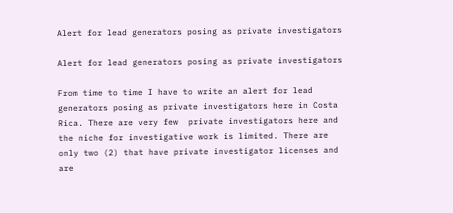Alert for lead generators posing as private investigators

Alert for lead generators posing as private investigators

From time to time I have to write an alert for lead generators posing as private investigators here in Costa Rica. There are very few  private investigators here and the niche for investigative work is limited. There are only two (2) that have private investigator licenses and are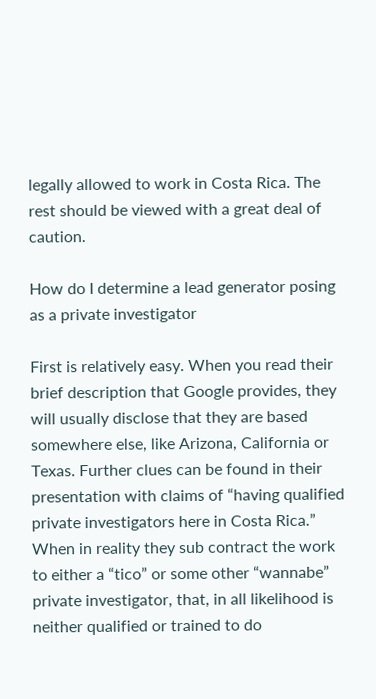legally allowed to work in Costa Rica. The rest should be viewed with a great deal of caution.

How do I determine a lead generator posing as a private investigator

First is relatively easy. When you read their brief description that Google provides, they will usually disclose that they are based somewhere else, like Arizona, California or Texas. Further clues can be found in their presentation with claims of “having qualified private investigators here in Costa Rica.” When in reality they sub contract the work to either a “tico” or some other “wannabe” private investigator, that, in all likelihood is neither qualified or trained to do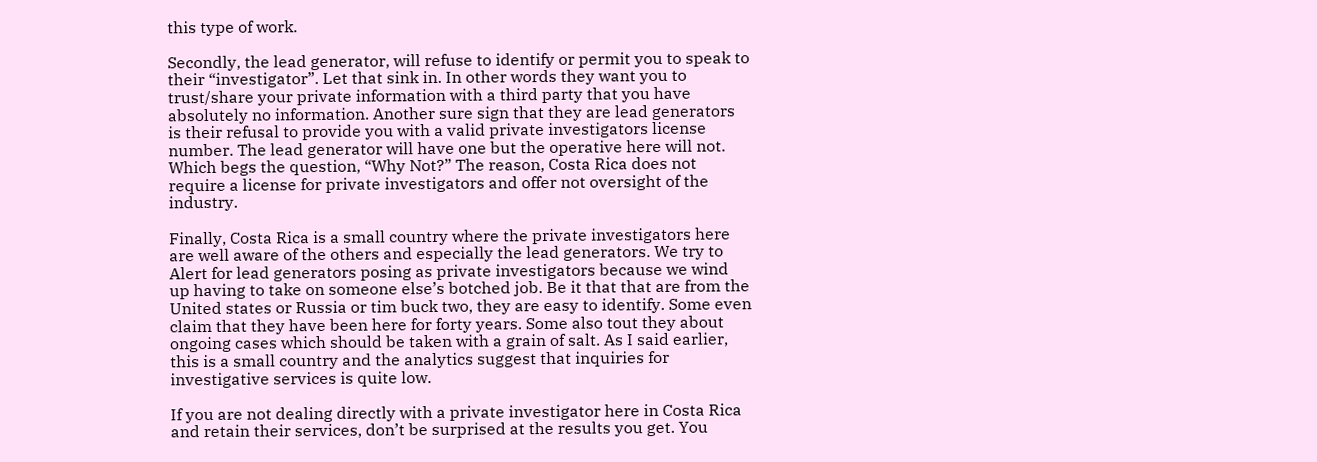this type of work.

Secondly, the lead generator, will refuse to identify or permit you to speak to their “investigator”. Let that sink in. In other words they want you to trust/share your private information with a third party that you have absolutely no information. Another sure sign that they are lead generators is their refusal to provide you with a valid private investigators license number. The lead generator will have one but the operative here will not. Which begs the question, “Why Not?” The reason, Costa Rica does not require a license for private investigators and offer not oversight of the industry.

Finally, Costa Rica is a small country where the private investigators here are well aware of the others and especially the lead generators. We try to Alert for lead generators posing as private investigators because we wind up having to take on someone else’s botched job. Be it that that are from the United states or Russia or tim buck two, they are easy to identify. Some even claim that they have been here for forty years. Some also tout they about ongoing cases which should be taken with a grain of salt. As I said earlier, this is a small country and the analytics suggest that inquiries for investigative services is quite low.

If you are not dealing directly with a private investigator here in Costa Rica and retain their services, don’t be surprised at the results you get. You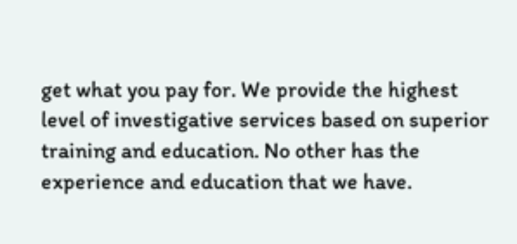get what you pay for. We provide the highest level of investigative services based on superior training and education. No other has the experience and education that we have.